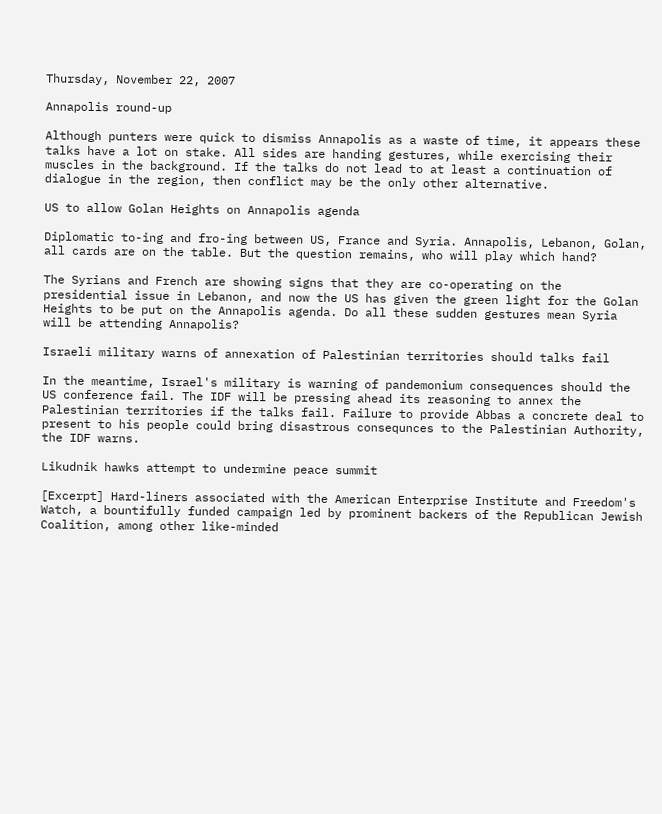Thursday, November 22, 2007

Annapolis round-up

Although punters were quick to dismiss Annapolis as a waste of time, it appears these talks have a lot on stake. All sides are handing gestures, while exercising their muscles in the background. If the talks do not lead to at least a continuation of dialogue in the region, then conflict may be the only other alternative.

US to allow Golan Heights on Annapolis agenda

Diplomatic to-ing and fro-ing between US, France and Syria. Annapolis, Lebanon, Golan, all cards are on the table. But the question remains, who will play which hand?

The Syrians and French are showing signs that they are co-operating on the presidential issue in Lebanon, and now the US has given the green light for the Golan Heights to be put on the Annapolis agenda. Do all these sudden gestures mean Syria will be attending Annapolis?

Israeli military warns of annexation of Palestinian territories should talks fail

In the meantime, Israel's military is warning of pandemonium consequences should the US conference fail. The IDF will be pressing ahead its reasoning to annex the Palestinian territories if the talks fail. Failure to provide Abbas a concrete deal to present to his people could bring disastrous consequnces to the Palestinian Authority, the IDF warns.

Likudnik hawks attempt to undermine peace summit

[Excerpt] Hard-liners associated with the American Enterprise Institute and Freedom's Watch, a bountifully funded campaign led by prominent backers of the Republican Jewish Coalition, among other like-minded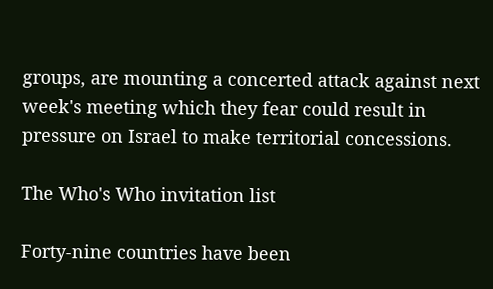groups, are mounting a concerted attack against next week's meeting which they fear could result in pressure on Israel to make territorial concessions.

The Who's Who invitation list

Forty-nine countries have been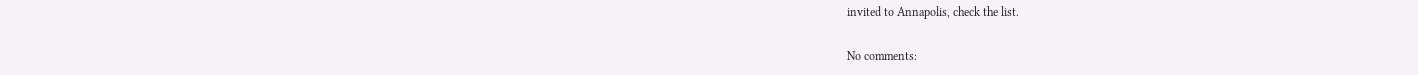invited to Annapolis, check the list.

No comments: